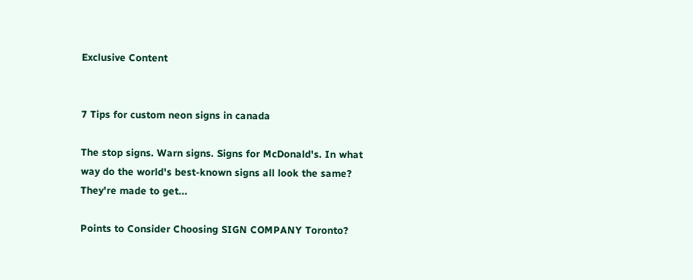Exclusive Content


7 Tips for custom neon signs in canada

The stop signs. Warn signs. Signs for McDonald's. In what way do the world's best-known signs all look the same? They're made to get...

Points to Consider Choosing SIGN COMPANY Toronto?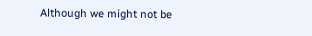Although we might not be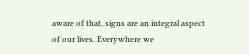aware of that, signs are an integral aspect of our lives. Everywhere we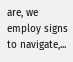are, we employ signs to navigate,...